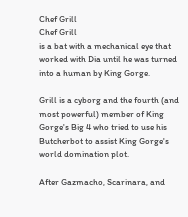Chef Grill
Chef Grill
is a bat with a mechanical eye that worked with Dia until he was turned into a human by King Gorge.

Grill is a cyborg and the fourth (and most powerful) member of King Gorge's Big 4 who tried to use his Butcherbot to assist King Gorge's world domination plot.

After Gazmacho, Scarinara, and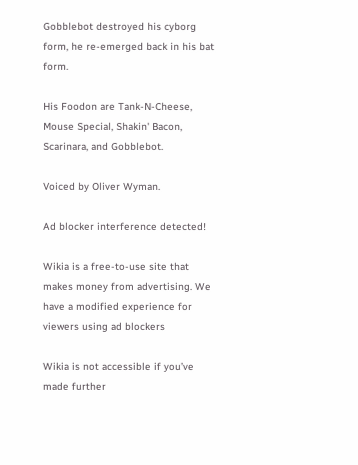Gobblebot destroyed his cyborg form, he re-emerged back in his bat form.

His Foodon are Tank-N-Cheese, Mouse Special, Shakin' Bacon, Scarinara, and Gobblebot.

Voiced by Oliver Wyman.

Ad blocker interference detected!

Wikia is a free-to-use site that makes money from advertising. We have a modified experience for viewers using ad blockers

Wikia is not accessible if you’ve made further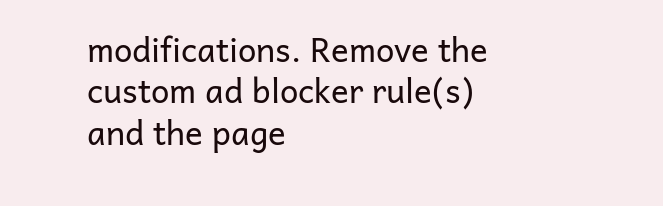modifications. Remove the custom ad blocker rule(s) and the page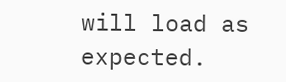will load as expected.